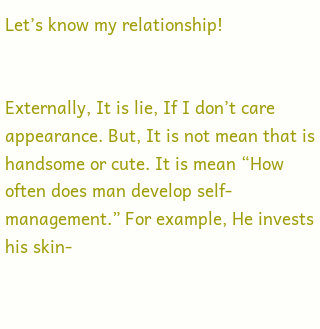Let’s know my relationship!


Externally, It is lie, If I don’t care appearance. But, It is not mean that is handsome or cute. It is mean “How often does man develop self-management.” For example, He invests his skin-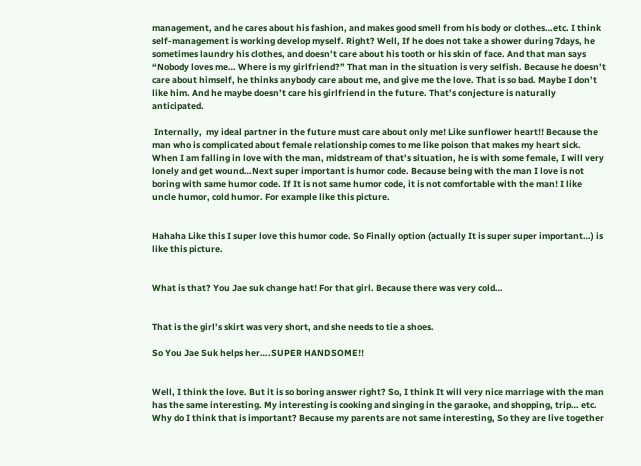management, and he cares about his fashion, and makes good smell from his body or clothes…etc. I think self-management is working develop myself. Right? Well, If he does not take a shower during 7days, he sometimes laundry his clothes, and doesn’t care about his tooth or his skin of face. And that man says “Nobody loves me… Where is my girlfriend?” That man in the situation is very selfish. Because he doesn’t care about himself, he thinks anybody care about me, and give me the love. That is so bad. Maybe I don’t like him. And he maybe doesn’t care his girlfriend in the future. That’s conjecture is naturally anticipated.

 Internally,  my ideal partner in the future must care about only me! Like sunflower heart!! Because the man who is complicated about female relationship comes to me like poison that makes my heart sick. When I am falling in love with the man, midstream of that’s situation, he is with some female, I will very lonely and get wound…Next super important is humor code. Because being with the man I love is not boring with same humor code. If It is not same humor code, it is not comfortable with the man! I like uncle humor, cold humor. For example like this picture.


Hahaha Like this I super love this humor code. So Finally option (actually It is super super important…) is like this picture.


What is that? You Jae suk change hat! For that girl. Because there was very cold…


That is the girl’s skirt was very short, and she needs to tie a shoes.

So You Jae Suk helps her….SUPER HANDSOME!!


Well, I think the love. But it is so boring answer right? So, I think It will very nice marriage with the man has the same interesting. My interesting is cooking and singing in the garaoke, and shopping, trip… etc. Why do I think that is important? Because my parents are not same interesting, So they are live together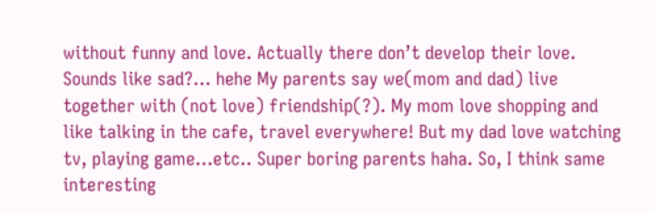without funny and love. Actually there don’t develop their love. Sounds like sad?… hehe My parents say we(mom and dad) live together with (not love) friendship(?). My mom love shopping and like talking in the cafe, travel everywhere! But my dad love watching tv, playing game…etc.. Super boring parents haha. So, I think same interesting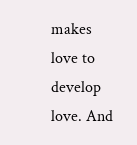makes love to develop love. And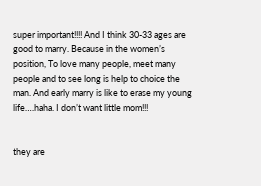super important!!!! And I think 30-33 ages are good to marry. Because in the women’s position, To love many people, meet many people and to see long is help to choice the man. And early marry is like to erase my young life….haha. I don’t want little mom!!!


they are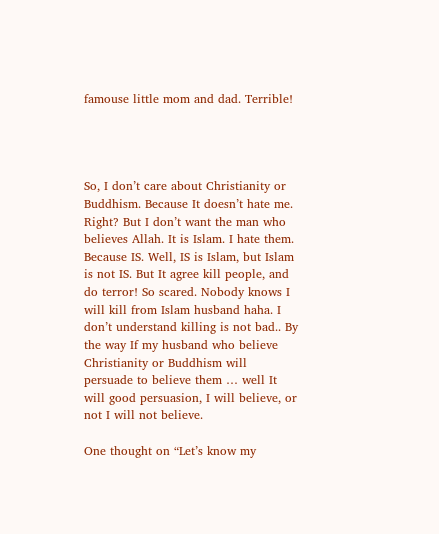famouse little mom and dad. Terrible!




So, I don’t care about Christianity or Buddhism. Because It doesn’t hate me. Right? But I don’t want the man who believes Allah. It is Islam. I hate them. Because IS. Well, IS is Islam, but Islam is not IS. But It agree kill people, and do terror! So scared. Nobody knows I will kill from Islam husband haha. I don’t understand killing is not bad.. By the way If my husband who believe Christianity or Buddhism will persuade to believe them … well It will good persuasion, I will believe, or not I will not believe.

One thought on “Let’s know my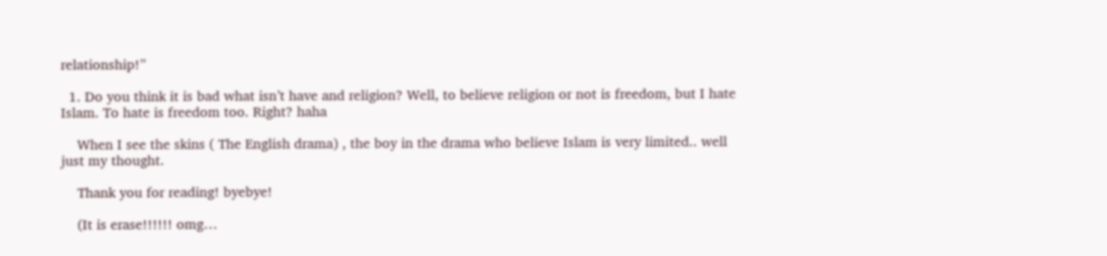relationship!”

  1. Do you think it is bad what isn’t have and religion? Well, to believe religion or not is freedom, but I hate Islam. To hate is freedom too. Right? haha

    When I see the skins ( The English drama) , the boy in the drama who believe Islam is very limited.. well just my thought.

    Thank you for reading! byebye!

    (It is erase!!!!!! omg…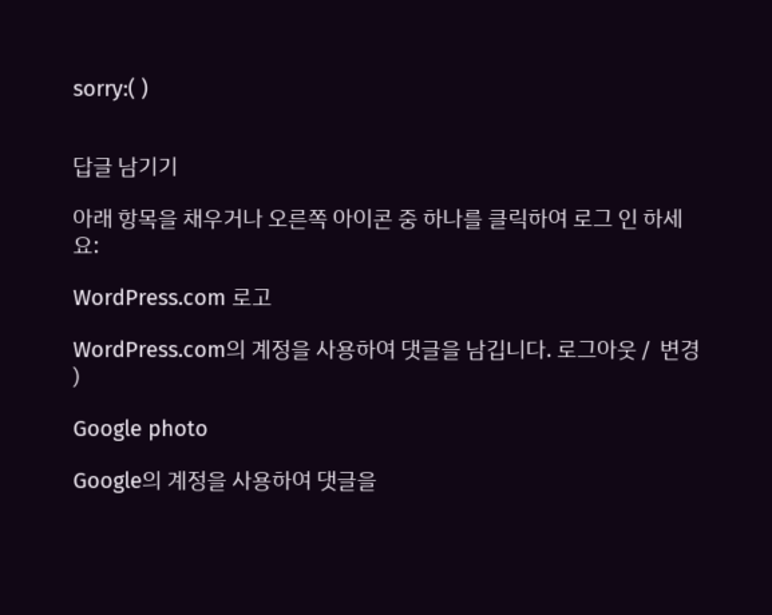sorry:( )


답글 남기기

아래 항목을 채우거나 오른쪽 아이콘 중 하나를 클릭하여 로그 인 하세요:

WordPress.com 로고

WordPress.com의 계정을 사용하여 댓글을 남깁니다. 로그아웃 /  변경 )

Google photo

Google의 계정을 사용하여 댓글을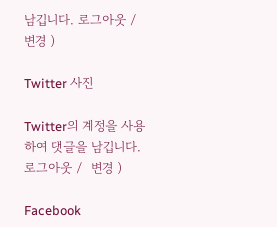남깁니다. 로그아웃 /  변경 )

Twitter 사진

Twitter의 계정을 사용하여 댓글을 남깁니다. 로그아웃 /  변경 )

Facebook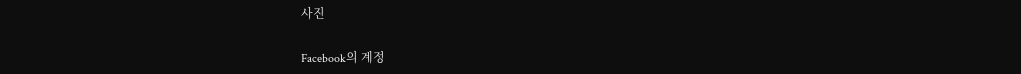사진

Facebook의 계정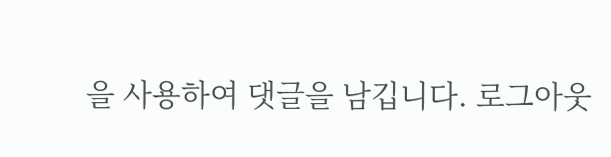을 사용하여 댓글을 남깁니다. 로그아웃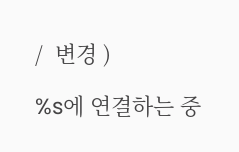/  변경 )

%s에 연결하는 중